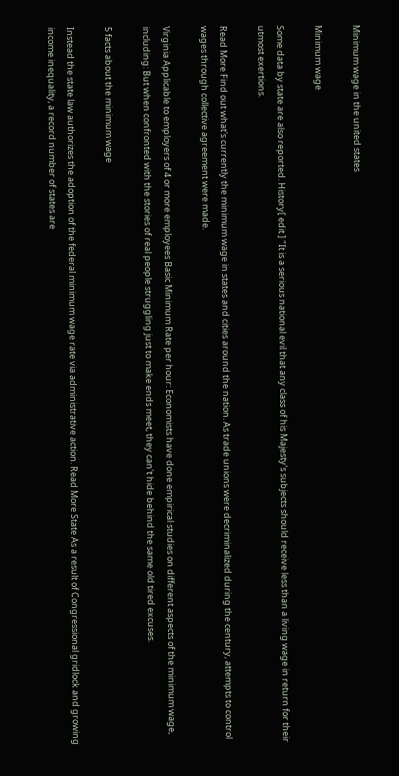Minimum wage in the united states

Minimum wage

Some data by state are also reported. History[ edit ] "It is a serious national evil that any class of his Majesty's subjects should receive less than a living wage in return for their utmost exertions.

Read More Find out what's currently the minimum wage in states and cities around the nation. As trade unions were decriminalized during the century, attempts to control wages through collective agreement were made.

Virginia Applicable to employers of 4 or more employees Basic Minimum Rate per hour: Economists have done empirical studies on different aspects of the minimum wage, including: But when confronted with the stories of real people struggling just to make ends meet, they can't hide behind the same old tired excuses.

5 facts about the minimum wage

Instead the state law authorizes the adoption of the federal minimum wage rate via administrative action. Read More State As a result of Congressional gridlock and growing income inequality, a record number of states are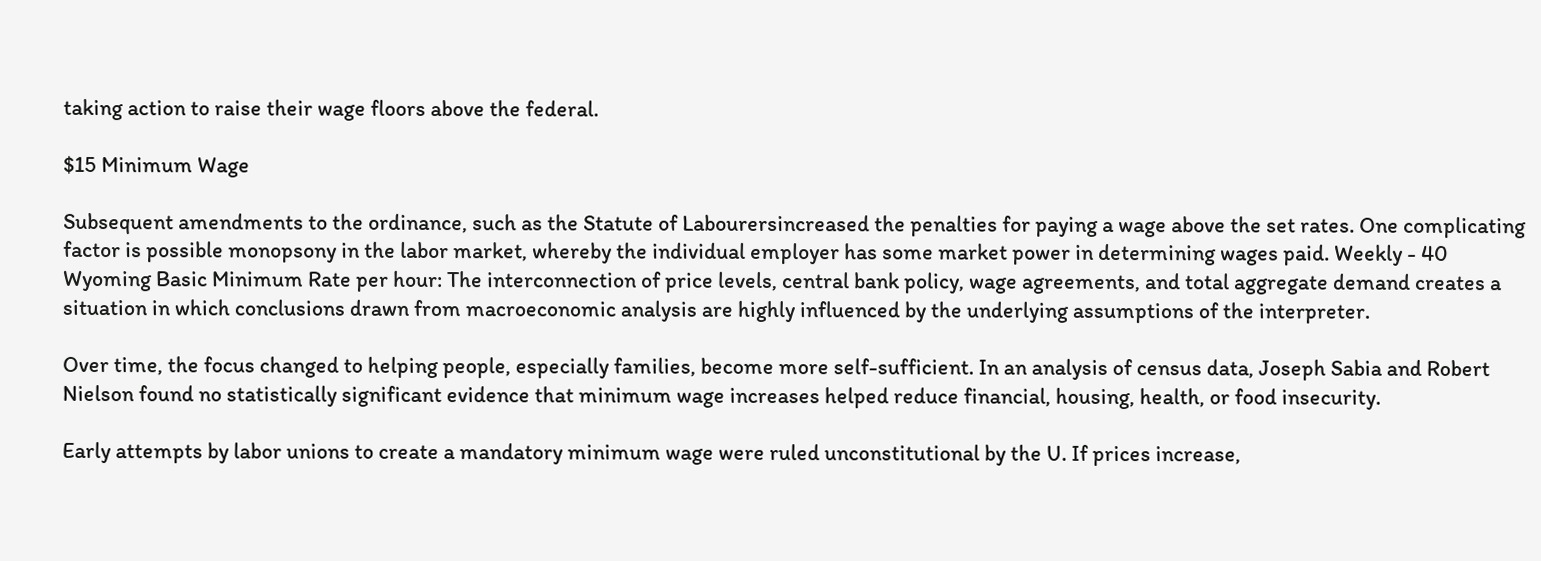taking action to raise their wage floors above the federal.

$15 Minimum Wage

Subsequent amendments to the ordinance, such as the Statute of Labourersincreased the penalties for paying a wage above the set rates. One complicating factor is possible monopsony in the labor market, whereby the individual employer has some market power in determining wages paid. Weekly - 40 Wyoming Basic Minimum Rate per hour: The interconnection of price levels, central bank policy, wage agreements, and total aggregate demand creates a situation in which conclusions drawn from macroeconomic analysis are highly influenced by the underlying assumptions of the interpreter.

Over time, the focus changed to helping people, especially families, become more self-sufficient. In an analysis of census data, Joseph Sabia and Robert Nielson found no statistically significant evidence that minimum wage increases helped reduce financial, housing, health, or food insecurity.

Early attempts by labor unions to create a mandatory minimum wage were ruled unconstitutional by the U. If prices increase,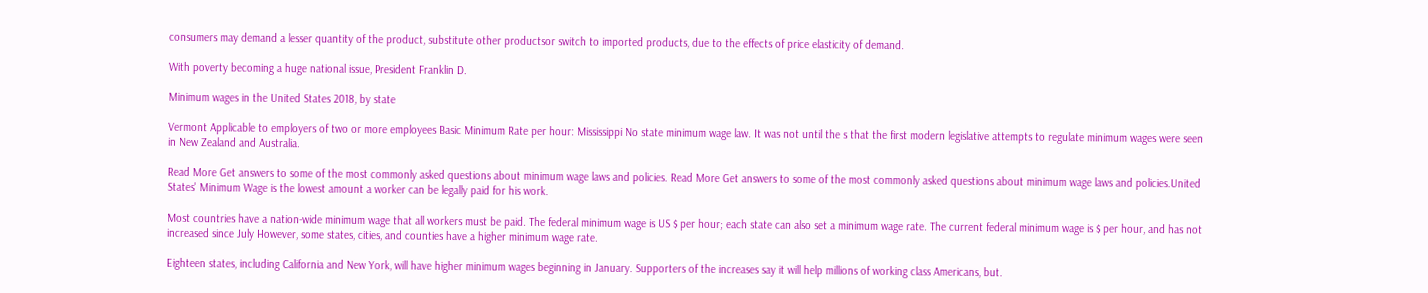consumers may demand a lesser quantity of the product, substitute other productsor switch to imported products, due to the effects of price elasticity of demand.

With poverty becoming a huge national issue, President Franklin D.

Minimum wages in the United States 2018, by state

Vermont Applicable to employers of two or more employees Basic Minimum Rate per hour: Mississippi No state minimum wage law. It was not until the s that the first modern legislative attempts to regulate minimum wages were seen in New Zealand and Australia.

Read More Get answers to some of the most commonly asked questions about minimum wage laws and policies. Read More Get answers to some of the most commonly asked questions about minimum wage laws and policies.United States' Minimum Wage is the lowest amount a worker can be legally paid for his work.

Most countries have a nation-wide minimum wage that all workers must be paid. The federal minimum wage is US $ per hour; each state can also set a minimum wage rate. The current federal minimum wage is $ per hour, and has not increased since July However, some states, cities, and counties have a higher minimum wage rate.

Eighteen states, including California and New York, will have higher minimum wages beginning in January. Supporters of the increases say it will help millions of working class Americans, but.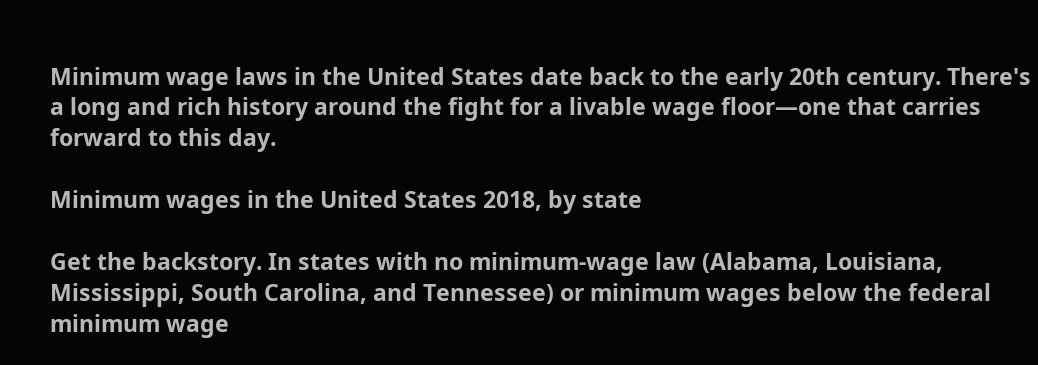Minimum wage laws in the United States date back to the early 20th century. There's a long and rich history around the fight for a livable wage floor—one that carries forward to this day.

Minimum wages in the United States 2018, by state

Get the backstory. In states with no minimum-wage law (Alabama, Louisiana, Mississippi, South Carolina, and Tennessee) or minimum wages below the federal minimum wage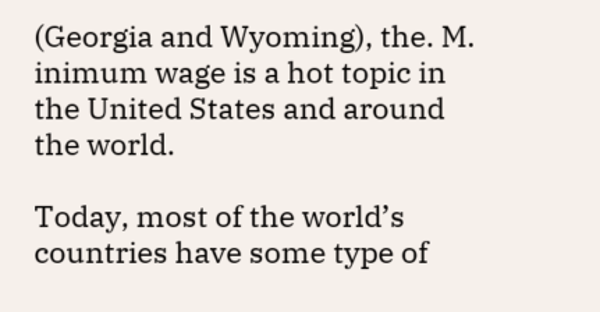(Georgia and Wyoming), the. M. inimum wage is a hot topic in the United States and around the world.

Today, most of the world’s countries have some type of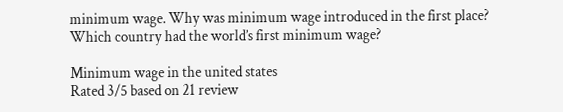minimum wage. Why was minimum wage introduced in the first place? Which country had the world’s first minimum wage?

Minimum wage in the united states
Rated 3/5 based on 21 review